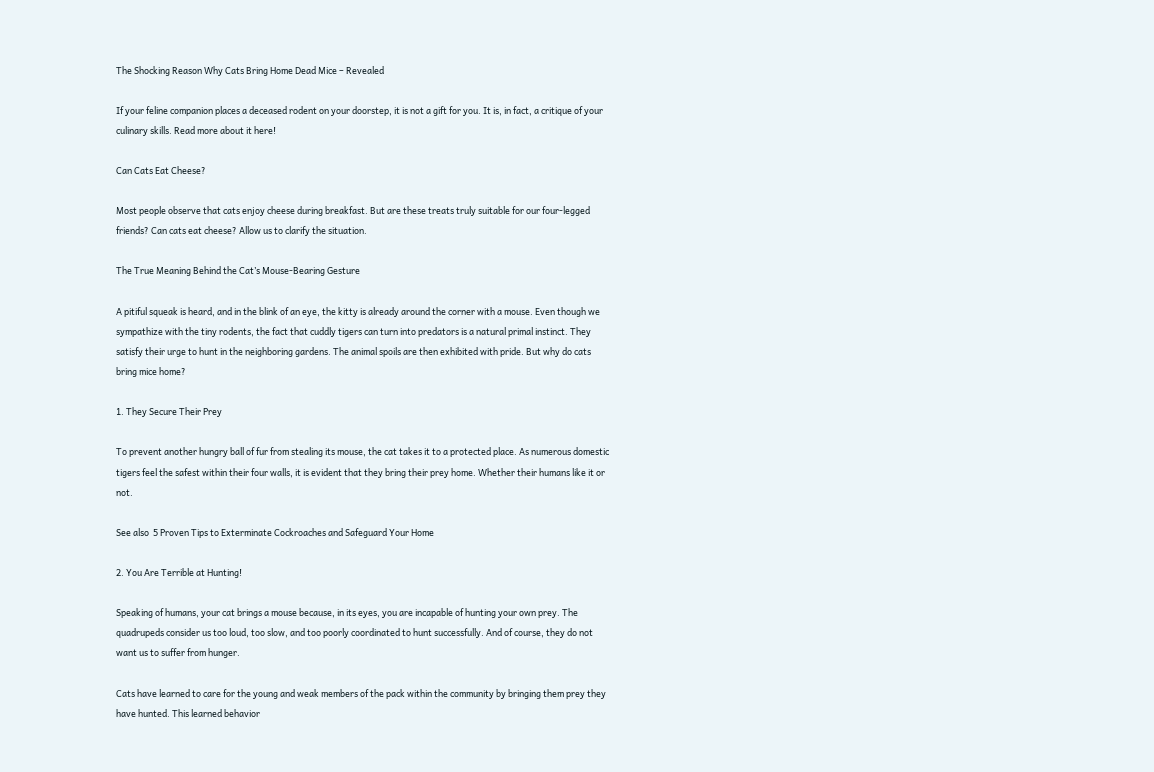The Shocking Reason Why Cats Bring Home Dead Mice – Revealed

If your feline companion places a deceased rodent on your doorstep, it is not a gift for you. It is, in fact, a critique of your culinary skills. Read more about it here!

Can Cats Eat Cheese?

Most people observe that cats enjoy cheese during breakfast. But are these treats truly suitable for our four-legged friends? Can cats eat cheese? Allow us to clarify the situation.

The True Meaning Behind the Cat’s Mouse-Bearing Gesture

A pitiful squeak is heard, and in the blink of an eye, the kitty is already around the corner with a mouse. Even though we sympathize with the tiny rodents, the fact that cuddly tigers can turn into predators is a natural primal instinct. They satisfy their urge to hunt in the neighboring gardens. The animal spoils are then exhibited with pride. But why do cats bring mice home?

1. They Secure Their Prey

To prevent another hungry ball of fur from stealing its mouse, the cat takes it to a protected place. As numerous domestic tigers feel the safest within their four walls, it is evident that they bring their prey home. Whether their humans like it or not.

See also  5 Proven Tips to Exterminate Cockroaches and Safeguard Your Home

2. You Are Terrible at Hunting!

Speaking of humans, your cat brings a mouse because, in its eyes, you are incapable of hunting your own prey. The quadrupeds consider us too loud, too slow, and too poorly coordinated to hunt successfully. And of course, they do not want us to suffer from hunger.

Cats have learned to care for the young and weak members of the pack within the community by bringing them prey they have hunted. This learned behavior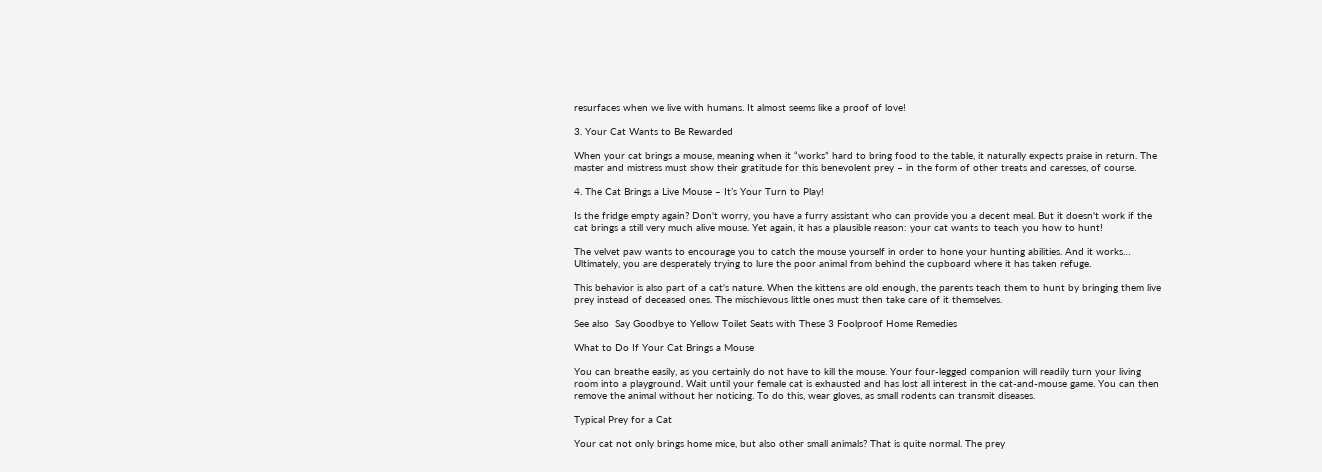resurfaces when we live with humans. It almost seems like a proof of love!

3. Your Cat Wants to Be Rewarded

When your cat brings a mouse, meaning when it “works” hard to bring food to the table, it naturally expects praise in return. The master and mistress must show their gratitude for this benevolent prey – in the form of other treats and caresses, of course.

4. The Cat Brings a Live Mouse – It’s Your Turn to Play!

Is the fridge empty again? Don't worry, you have a furry assistant who can provide you a decent meal. But it doesn't work if the cat brings a still very much alive mouse. Yet again, it has a plausible reason: your cat wants to teach you how to hunt!

The velvet paw wants to encourage you to catch the mouse yourself in order to hone your hunting abilities. And it works… Ultimately, you are desperately trying to lure the poor animal from behind the cupboard where it has taken refuge.

This behavior is also part of a cat's nature. When the kittens are old enough, the parents teach them to hunt by bringing them live prey instead of deceased ones. The mischievous little ones must then take care of it themselves.

See also  Say Goodbye to Yellow Toilet Seats with These 3 Foolproof Home Remedies

What to Do If Your Cat Brings a Mouse

You can breathe easily, as you certainly do not have to kill the mouse. Your four-legged companion will readily turn your living room into a playground. Wait until your female cat is exhausted and has lost all interest in the cat-and-mouse game. You can then remove the animal without her noticing. To do this, wear gloves, as small rodents can transmit diseases.

Typical Prey for a Cat

Your cat not only brings home mice, but also other small animals? That is quite normal. The prey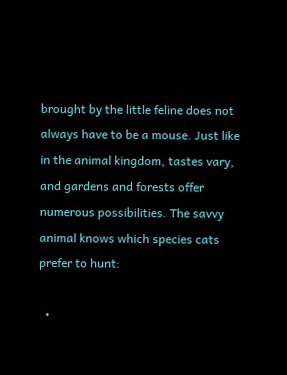brought by the little feline does not always have to be a mouse. Just like in the animal kingdom, tastes vary, and gardens and forests offer numerous possibilities. The savvy animal knows which species cats prefer to hunt:

  •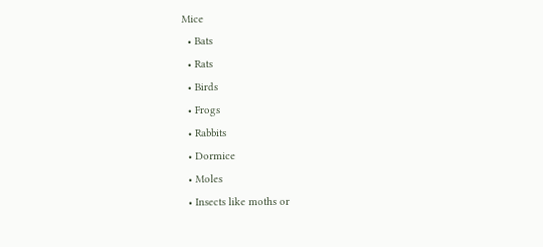Mice
  • Bats
  • Rats
  • Birds
  • Frogs
  • Rabbits
  • Dormice
  • Moles
  • Insects like moths or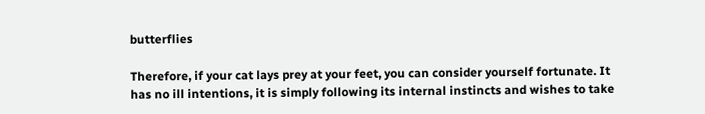butterflies

Therefore, if your cat lays prey at your feet, you can consider yourself fortunate. It has no ill intentions, it is simply following its internal instincts and wishes to take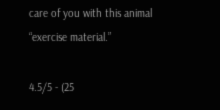care of you with this animal “exercise material.”

4.5/5 - (25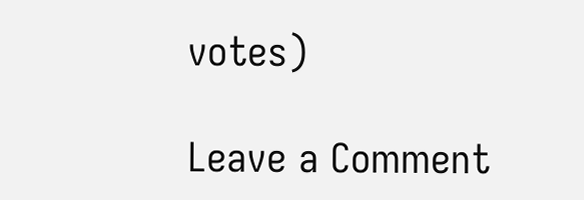votes)

Leave a Comment